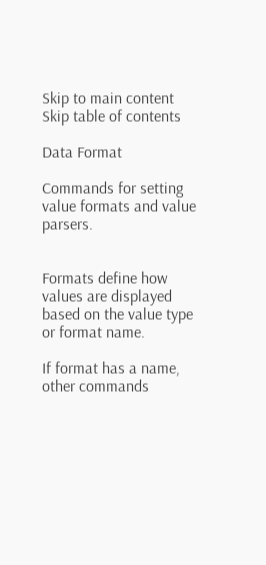Skip to main content
Skip table of contents

Data Format

Commands for setting value formats and value parsers.


Formats define how values are displayed based on the value type or format name.

If format has a name, other commands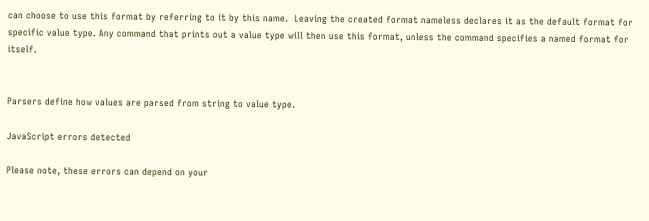can choose to use this format by referring to it by this name.  Leaving the created format nameless declares it as the default format for specific value type. Any command that prints out a value type will then use this format, unless the command specifies a named format for itself.


Parsers define how values are parsed from string to value type.

JavaScript errors detected

Please note, these errors can depend on your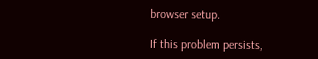browser setup.

If this problem persists,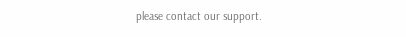please contact our support.